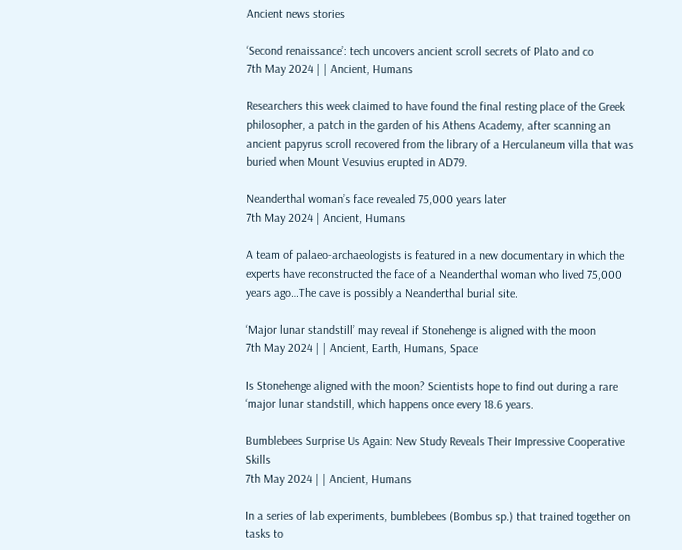Ancient news stories

‘Second renaissance’: tech uncovers ancient scroll secrets of Plato and co
7th May 2024 | | Ancient, Humans

Researchers this week claimed to have found the final resting place of the Greek philosopher, a patch in the garden of his Athens Academy, after scanning an ancient papyrus scroll recovered from the library of a Herculaneum villa that was buried when Mount Vesuvius erupted in AD79.

Neanderthal woman’s face revealed 75,000 years later
7th May 2024 | Ancient, Humans

A team of palaeo-archaeologists is featured in a new documentary in which the experts have reconstructed the face of a Neanderthal woman who lived 75,000 years ago…The cave is possibly a Neanderthal burial site.

‘Major lunar standstill’ may reveal if Stonehenge is aligned with the moon
7th May 2024 | | Ancient, Earth, Humans, Space

Is Stonehenge aligned with the moon? Scientists hope to find out during a rare ‘major lunar standstill, which happens once every 18.6 years.

Bumblebees Surprise Us Again: New Study Reveals Their Impressive Cooperative Skills
7th May 2024 | | Ancient, Humans

In a series of lab experiments, bumblebees (Bombus sp.) that trained together on tasks to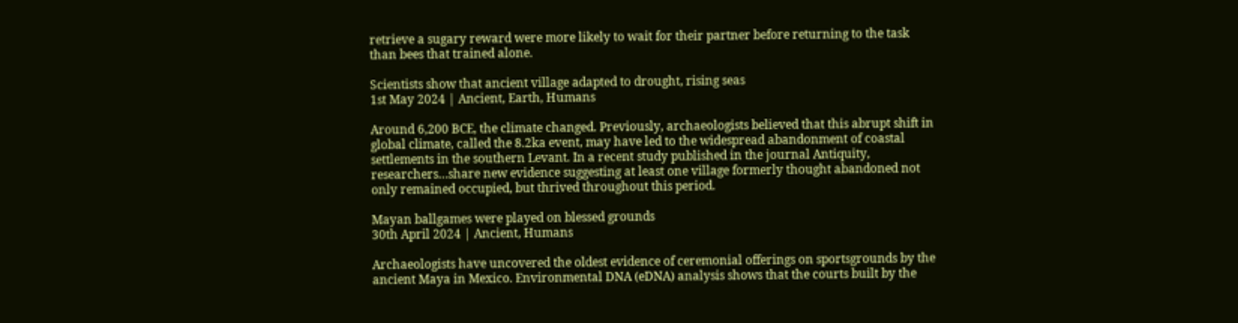retrieve a sugary reward were more likely to wait for their partner before returning to the task than bees that trained alone.

Scientists show that ancient village adapted to drought, rising seas
1st May 2024 | Ancient, Earth, Humans

Around 6,200 BCE, the climate changed. Previously, archaeologists believed that this abrupt shift in global climate, called the 8.2ka event, may have led to the widespread abandonment of coastal settlements in the southern Levant. In a recent study published in the journal Antiquity, researchers…share new evidence suggesting at least one village formerly thought abandoned not only remained occupied, but thrived throughout this period.

Mayan ballgames were played on blessed grounds
30th April 2024 | Ancient, Humans

Archaeologists have uncovered the oldest evidence of ceremonial offerings on sportsgrounds by the ancient Maya in Mexico. Environmental DNA (eDNA) analysis shows that the courts built by the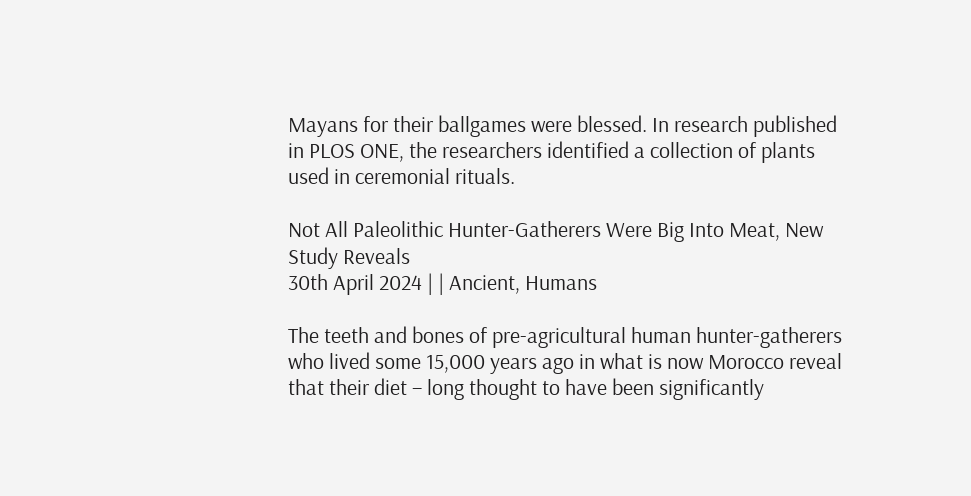Mayans for their ballgames were blessed. In research published in PLOS ONE, the researchers identified a collection of plants used in ceremonial rituals.

Not All Paleolithic Hunter-Gatherers Were Big Into Meat, New Study Reveals
30th April 2024 | | Ancient, Humans

The teeth and bones of pre-agricultural human hunter-gatherers who lived some 15,000 years ago in what is now Morocco reveal that their diet – long thought to have been significantly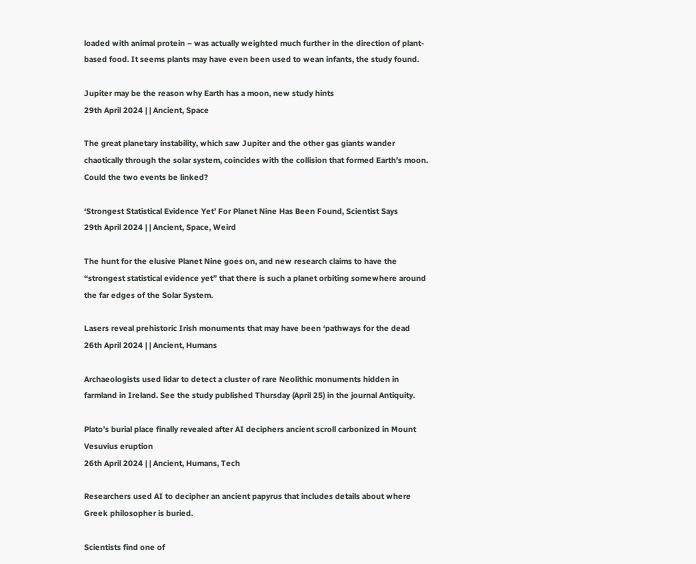loaded with animal protein – was actually weighted much further in the direction of plant-based food. It seems plants may have even been used to wean infants, the study found.

Jupiter may be the reason why Earth has a moon, new study hints
29th April 2024 | | Ancient, Space

The great planetary instability, which saw Jupiter and the other gas giants wander chaotically through the solar system, coincides with the collision that formed Earth’s moon. Could the two events be linked?

‘Strongest Statistical Evidence Yet’ For Planet Nine Has Been Found, Scientist Says
29th April 2024 | | Ancient, Space, Weird

The hunt for the elusive Planet Nine goes on, and new research claims to have the “strongest statistical evidence yet” that there is such a planet orbiting somewhere around the far edges of the Solar System.

Lasers reveal prehistoric Irish monuments that may have been ‘pathways for the dead
26th April 2024 | | Ancient, Humans

Archaeologists used lidar to detect a cluster of rare Neolithic monuments hidden in farmland in Ireland. See the study published Thursday (April 25) in the journal Antiquity.

Plato’s burial place finally revealed after AI deciphers ancient scroll carbonized in Mount Vesuvius eruption
26th April 2024 | | Ancient, Humans, Tech

Researchers used AI to decipher an ancient papyrus that includes details about where Greek philosopher is buried.

Scientists find one of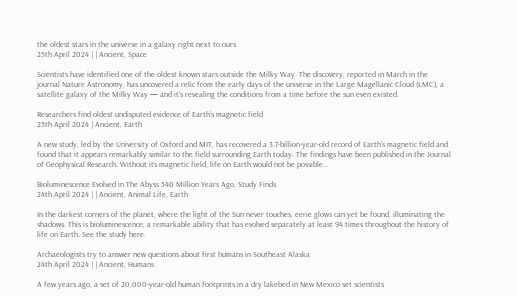the oldest stars in the universe in a galaxy right next to ours
25th April 2024 | | Ancient, Space

Scientists have identified one of the oldest known stars outside the Milky Way. The discovery, reported in March in the journal Nature Astronomy, has uncovered a relic from the early days of the universe in the Large Magellanic Cloud (LMC), a satellite galaxy of the Milky Way — and it’s revealing the conditions from a time before the sun even existed.

Researchers find oldest undisputed evidence of Earth’s magnetic field
25th April 2024 | Ancient, Earth

A new study, led by the University of Oxford and MIT, has recovered a 3.7-billion-year-old record of Earth’s magnetic field and found that it appears remarkably similar to the field surrounding Earth today. The findings have been published in the Journal of Geophysical Research. Without its magnetic field, life on Earth would not be possible…

Bioluminescence Evolved in The Abyss 540 Million Years Ago, Study Finds
24th April 2024 | | Ancient, Animal Life, Earth

In the darkest corners of the planet, where the light of the Sun never touches, eerie glows can yet be found, illuminating the shadows. This is bioluminescence, a remarkable ability that has evolved separately at least 94 times throughout the history of life on Earth. See the study here.

Archaeologists try to answer new questions about first humans in Southeast Alaska
24th April 2024 | | Ancient, Humans

A few years ago, a set of 20,000-year-old human footprints in a dry lakebed in New Mexico set scientists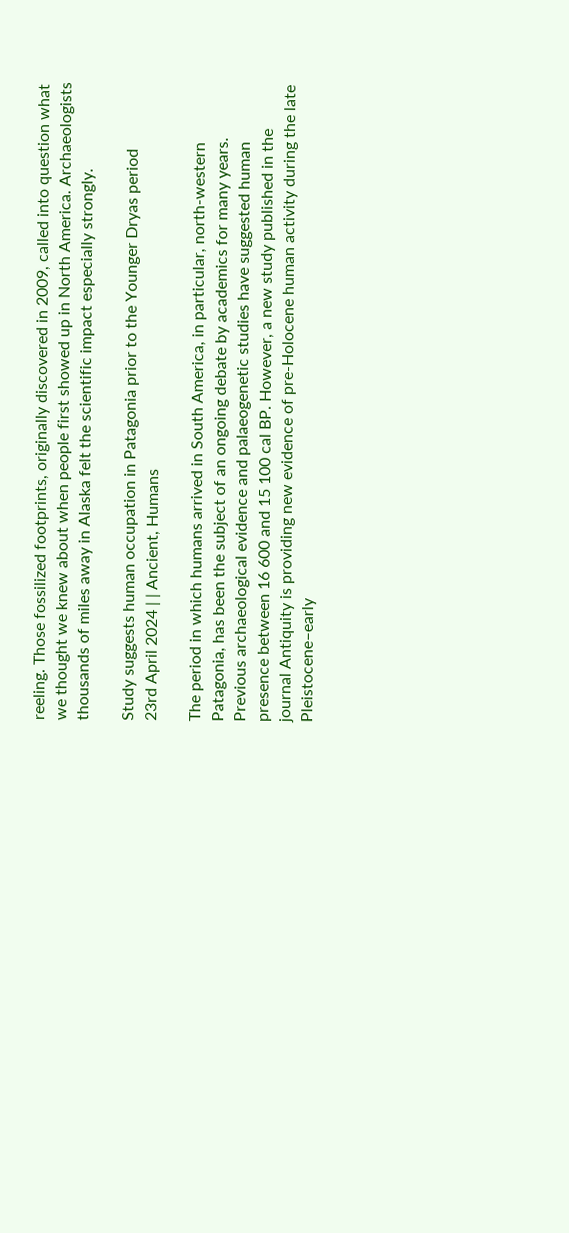reeling. Those fossilized footprints, originally discovered in 2009, called into question what we thought we knew about when people first showed up in North America. Archaeologists thousands of miles away in Alaska felt the scientific impact especially strongly.

Study suggests human occupation in Patagonia prior to the Younger Dryas period
23rd April 2024 | | Ancient, Humans

The period in which humans arrived in South America, in particular, north-western Patagonia, has been the subject of an ongoing debate by academics for many years. Previous archaeological evidence and palaeogenetic studies have suggested human presence between 16 600 and 15 100 cal BP. However, a new study published in the journal Antiquity is providing new evidence of pre-Holocene human activity during the late Pleistocene–early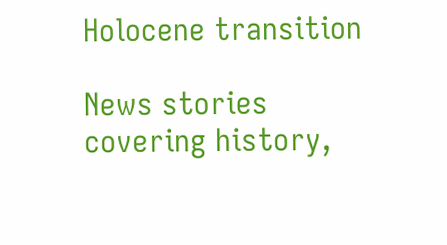Holocene transition

News stories covering history,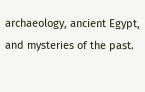archaeology, ancient Egypt, and mysteries of the past.